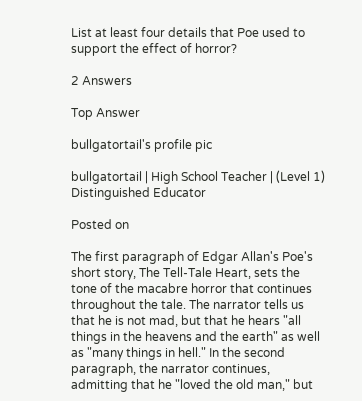List at least four details that Poe used to support the effect of horror?

2 Answers

Top Answer

bullgatortail's profile pic

bullgatortail | High School Teacher | (Level 1) Distinguished Educator

Posted on

The first paragraph of Edgar Allan's Poe's short story, The Tell-Tale Heart, sets the tone of the macabre horror that continues throughout the tale. The narrator tells us that he is not mad, but that he hears "all things in the heavens and the earth" as well as "many things in hell." In the second paragraph, the narrator continues, admitting that he "loved the old man," but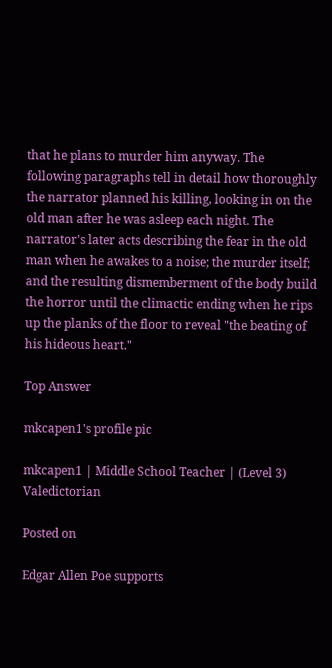that he plans to murder him anyway. The following paragraphs tell in detail how thoroughly the narrator planned his killing, looking in on the old man after he was asleep each night. The narrator's later acts describing the fear in the old man when he awakes to a noise; the murder itself; and the resulting dismemberment of the body build the horror until the climactic ending when he rips up the planks of the floor to reveal "the beating of his hideous heart."

Top Answer

mkcapen1's profile pic

mkcapen1 | Middle School Teacher | (Level 3) Valedictorian

Posted on

Edgar Allen Poe supports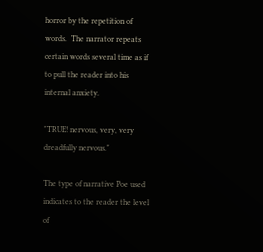horror by the repetition of words.  The narrator repeats certain words several time as if to pull the reader into his internal anxiety.

"TRUE! nervous, very, very dreadfully nervous."

The type of narrative Poe used indicates to the reader the level of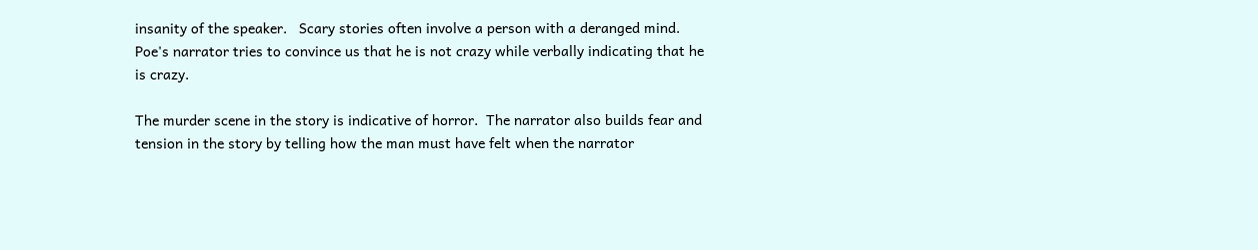insanity of the speaker.   Scary stories often involve a person with a deranged mind.  Poe's narrator tries to convince us that he is not crazy while verbally indicating that he is crazy.

The murder scene in the story is indicative of horror.  The narrator also builds fear and tension in the story by telling how the man must have felt when the narrator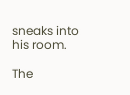sneaks into his room.

The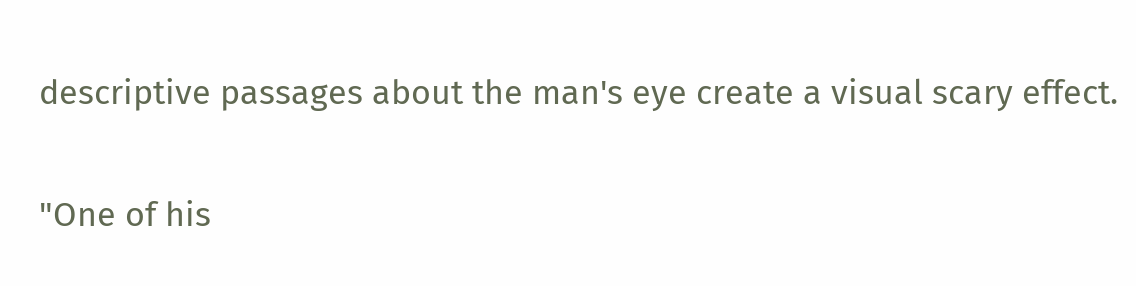descriptive passages about the man's eye create a visual scary effect.

"One of his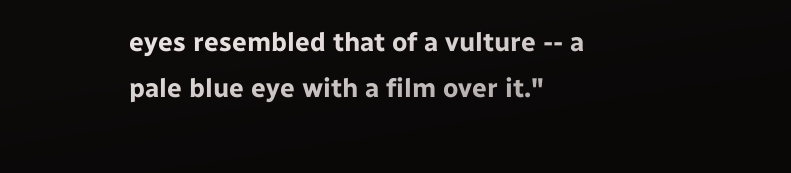eyes resembled that of a vulture -- a pale blue eye with a film over it."